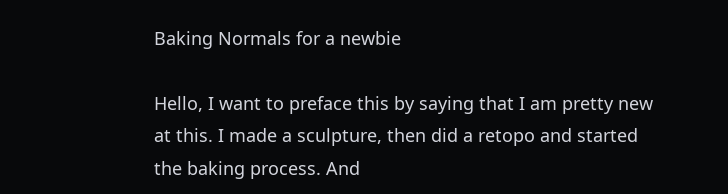Baking Normals for a newbie

Hello, I want to preface this by saying that I am pretty new at this. I made a sculpture, then did a retopo and started the baking process. And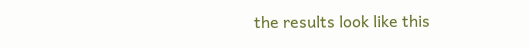the results look like this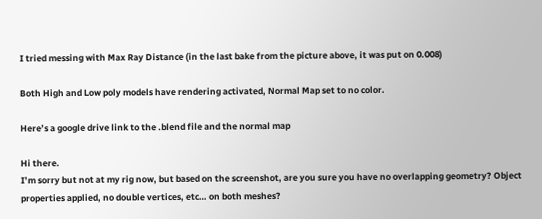I tried messing with Max Ray Distance (in the last bake from the picture above, it was put on 0.008)

Both High and Low poly models have rendering activated, Normal Map set to no color.

Here’s a google drive link to the .blend file and the normal map

Hi there.
I’m sorry but not at my rig now, but based on the screenshot, are you sure you have no overlapping geometry? Object properties applied, no double vertices, etc… on both meshes?